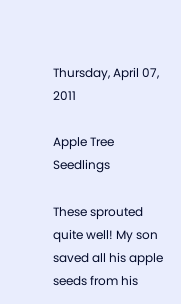Thursday, April 07, 2011

Apple Tree Seedlings

These sprouted quite well! My son saved all his apple seeds from his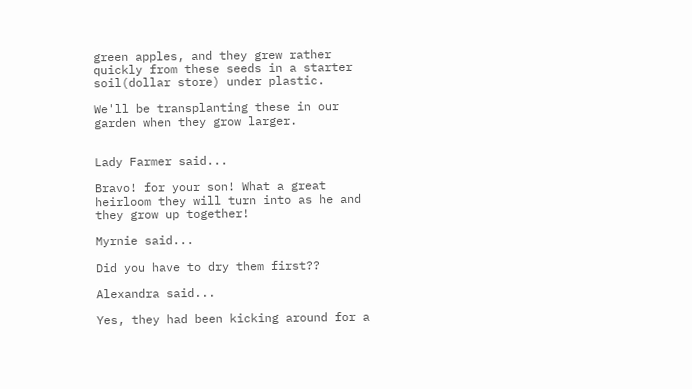green apples, and they grew rather quickly from these seeds in a starter soil(dollar store) under plastic.

We'll be transplanting these in our garden when they grow larger.


Lady Farmer said...

Bravo! for your son! What a great heirloom they will turn into as he and they grow up together!

Myrnie said...

Did you have to dry them first??

Alexandra said...

Yes, they had been kicking around for a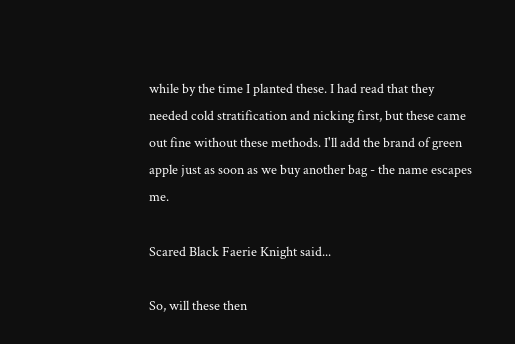while by the time I planted these. I had read that they needed cold stratification and nicking first, but these came out fine without these methods. I'll add the brand of green apple just as soon as we buy another bag - the name escapes me.

Scared Black Faerie Knight said...

So, will these then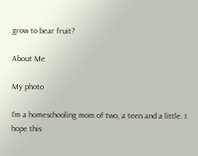grow to bear fruit?

About Me

My photo

I'm a homeschooling mom of two, a teen and a little. I hope this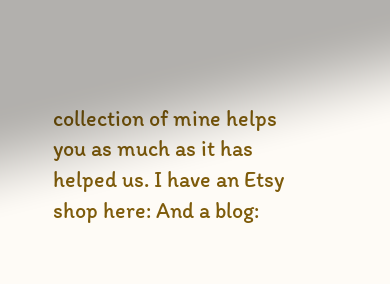collection of mine helps you as much as it has helped us. I have an Etsy shop here: And a blog: